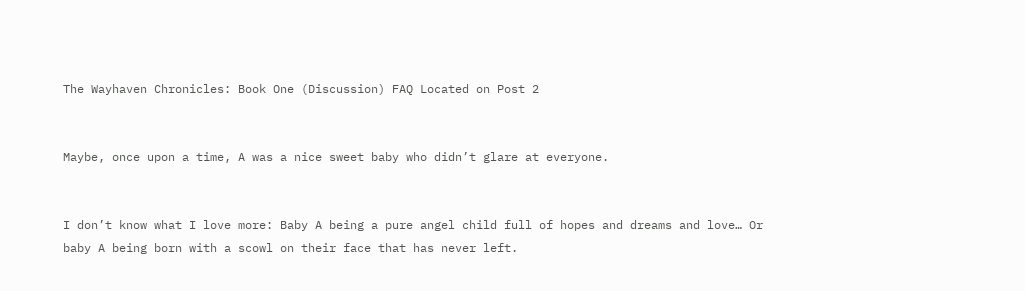The Wayhaven Chronicles: Book One (Discussion) FAQ Located on Post 2


Maybe, once upon a time, A was a nice sweet baby who didn’t glare at everyone.


I don’t know what I love more: Baby A being a pure angel child full of hopes and dreams and love… Or baby A being born with a scowl on their face that has never left.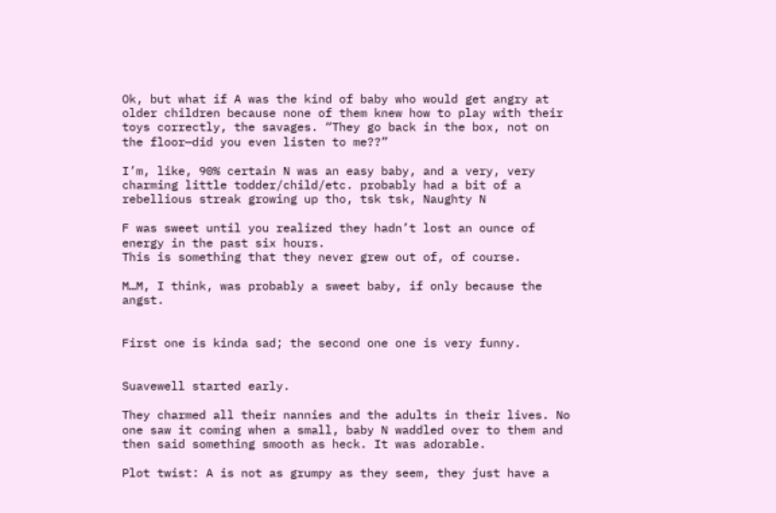Ok, but what if A was the kind of baby who would get angry at older children because none of them knew how to play with their toys correctly, the savages. “They go back in the box, not on the floor—did you even listen to me??”

I’m, like, 90% certain N was an easy baby, and a very, very charming little todder/child/etc. probably had a bit of a rebellious streak growing up tho, tsk tsk, Naughty N

F was sweet until you realized they hadn’t lost an ounce of energy in the past six hours.
This is something that they never grew out of, of course.

M…M, I think, was probably a sweet baby, if only because the angst.


First one is kinda sad; the second one one is very funny.


Suavewell started early.

They charmed all their nannies and the adults in their lives. No one saw it coming when a small, baby N waddled over to them and then said something smooth as heck. It was adorable.

Plot twist: A is not as grumpy as they seem, they just have a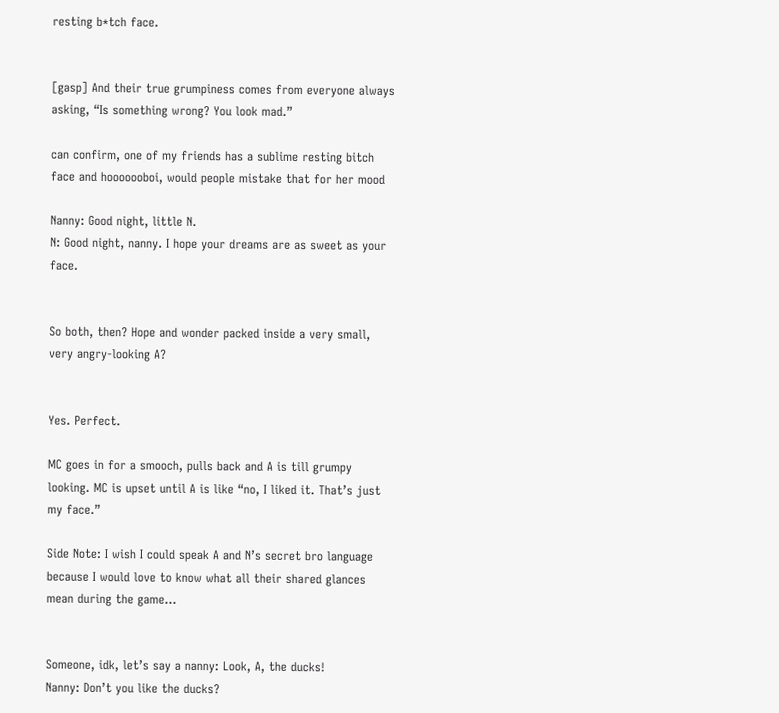resting b*tch face.


[gasp] And their true grumpiness comes from everyone always asking, “Is something wrong? You look mad.”

can confirm, one of my friends has a sublime resting bitch face and hooooooboi, would people mistake that for her mood

Nanny: Good night, little N.
N: Good night, nanny. I hope your dreams are as sweet as your face.


So both, then? Hope and wonder packed inside a very small, very angry-looking A?


Yes. Perfect.

MC goes in for a smooch, pulls back and A is till grumpy looking. MC is upset until A is like “no, I liked it. That’s just my face.”

Side Note: I wish I could speak A and N’s secret bro language because I would love to know what all their shared glances mean during the game…


Someone, idk, let’s say a nanny: Look, A, the ducks!
Nanny: Don’t you like the ducks?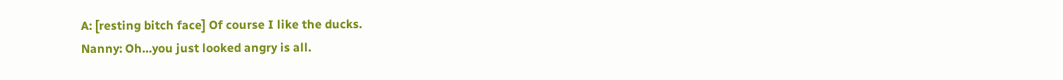A: [resting bitch face] Of course I like the ducks.
Nanny: Oh…you just looked angry is all.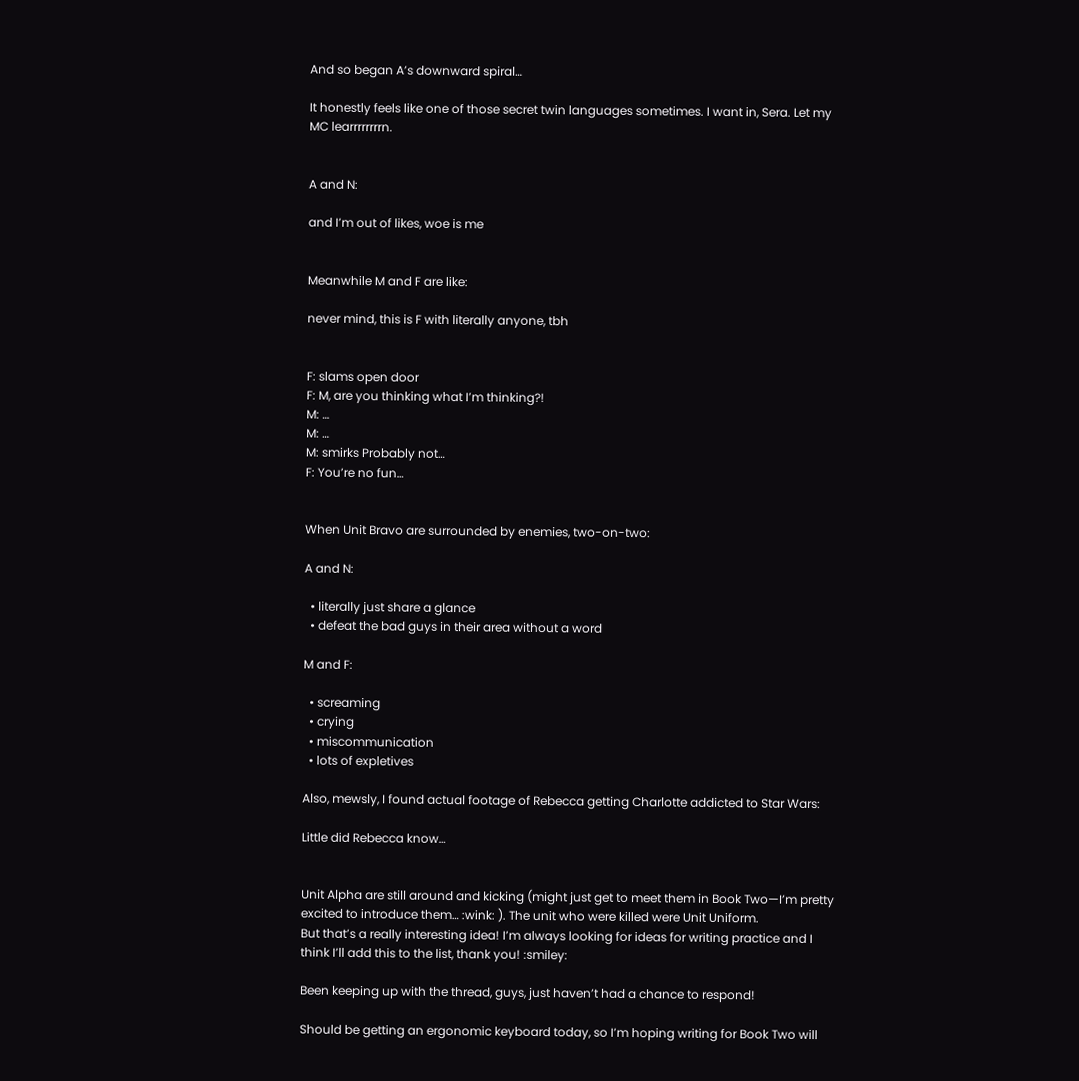And so began A’s downward spiral…

It honestly feels like one of those secret twin languages sometimes. I want in, Sera. Let my MC learrrrrrrrn.


A and N:

and I’m out of likes, woe is me


Meanwhile M and F are like:

never mind, this is F with literally anyone, tbh


F: slams open door
F: M, are you thinking what I’m thinking?!
M: …
M: …
M: smirks Probably not…
F: You’re no fun…


When Unit Bravo are surrounded by enemies, two-on-two:

A and N:

  • literally just share a glance
  • defeat the bad guys in their area without a word

M and F:

  • screaming
  • crying
  • miscommunication
  • lots of expletives

Also, mewsly, I found actual footage of Rebecca getting Charlotte addicted to Star Wars:

Little did Rebecca know…


Unit Alpha are still around and kicking (might just get to meet them in Book Two—I’m pretty excited to introduce them… :wink: ). The unit who were killed were Unit Uniform.
But that’s a really interesting idea! I’m always looking for ideas for writing practice and I think I’ll add this to the list, thank you! :smiley:

Been keeping up with the thread, guys, just haven’t had a chance to respond!

Should be getting an ergonomic keyboard today, so I’m hoping writing for Book Two will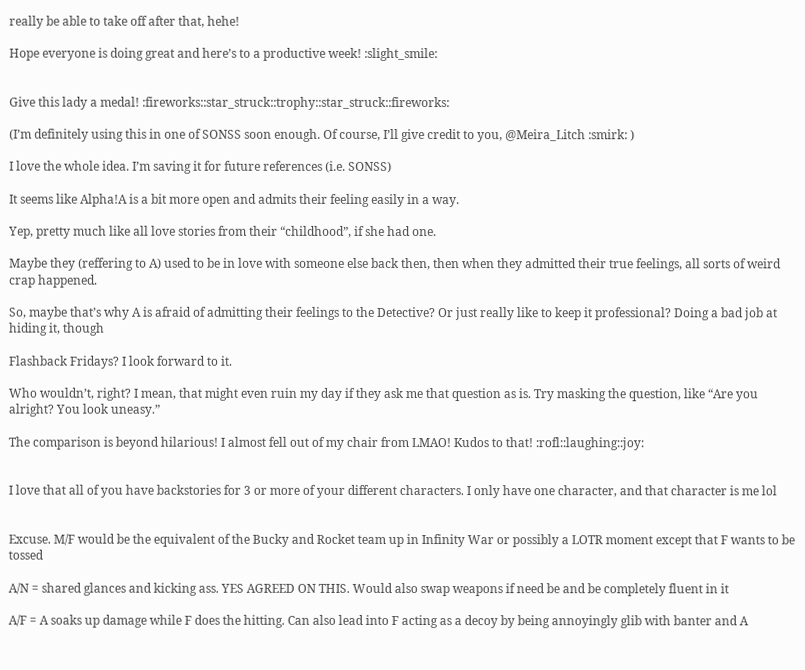really be able to take off after that, hehe!

Hope everyone is doing great and here’s to a productive week! :slight_smile:


Give this lady a medal! :fireworks::star_struck::trophy::star_struck::fireworks:

(I’m definitely using this in one of SONSS soon enough. Of course, I’ll give credit to you, @Meira_Litch :smirk: )

I love the whole idea. I’m saving it for future references (i.e. SONSS)

It seems like Alpha!A is a bit more open and admits their feeling easily in a way.

Yep, pretty much like all love stories from their “childhood”, if she had one.

Maybe they (reffering to A) used to be in love with someone else back then, then when they admitted their true feelings, all sorts of weird crap happened.

So, maybe that’s why A is afraid of admitting their feelings to the Detective? Or just really like to keep it professional? Doing a bad job at hiding it, though

Flashback Fridays? I look forward to it.

Who wouldn’t, right? I mean, that might even ruin my day if they ask me that question as is. Try masking the question, like “Are you alright? You look uneasy.”

The comparison is beyond hilarious! I almost fell out of my chair from LMAO! Kudos to that! :rofl::laughing::joy:


I love that all of you have backstories for 3 or more of your different characters. I only have one character, and that character is me lol


Excuse. M/F would be the equivalent of the Bucky and Rocket team up in Infinity War or possibly a LOTR moment except that F wants to be tossed

A/N = shared glances and kicking ass. YES AGREED ON THIS. Would also swap weapons if need be and be completely fluent in it

A/F = A soaks up damage while F does the hitting. Can also lead into F acting as a decoy by being annoyingly glib with banter and A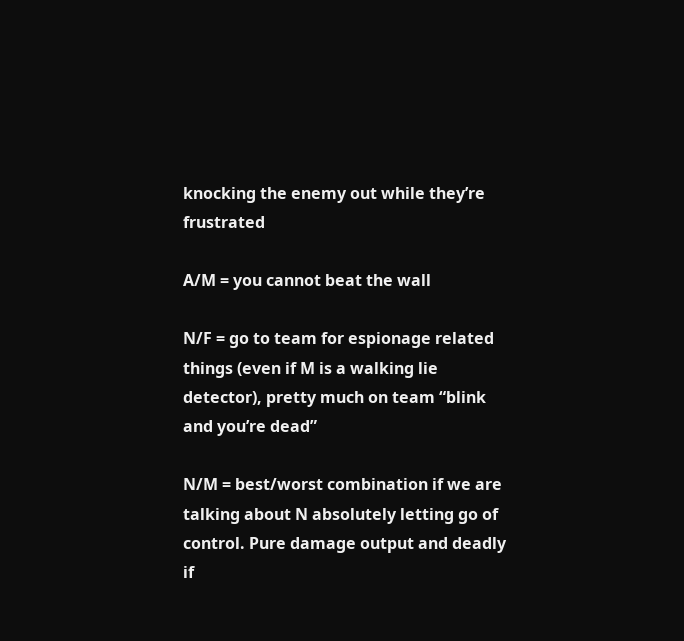knocking the enemy out while they’re frustrated

A/M = you cannot beat the wall

N/F = go to team for espionage related things (even if M is a walking lie detector), pretty much on team “blink and you’re dead”

N/M = best/worst combination if we are talking about N absolutely letting go of control. Pure damage output and deadly if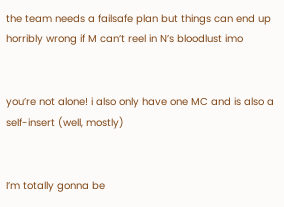the team needs a failsafe plan but things can end up horribly wrong if M can’t reel in N’s bloodlust imo


you’re not alone! i also only have one MC and is also a self-insert (well, mostly)


I’m totally gonna be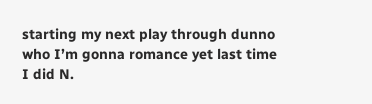starting my next play through dunno who I’m gonna romance yet last time I did N.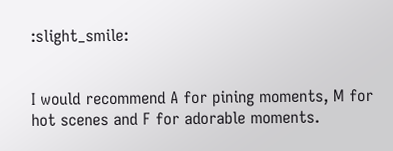:slight_smile:


I would recommend A for pining moments, M for hot scenes and F for adorable moments.